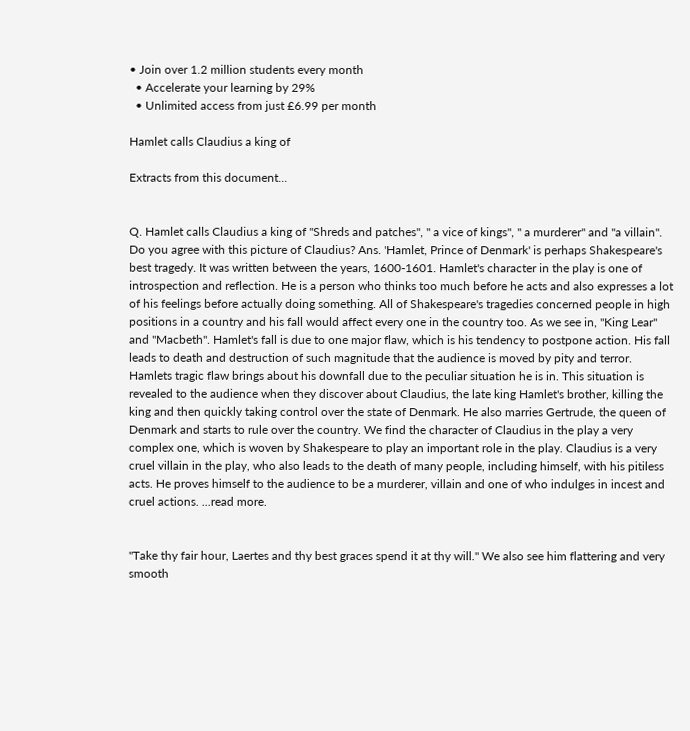• Join over 1.2 million students every month
  • Accelerate your learning by 29%
  • Unlimited access from just £6.99 per month

Hamlet calls Claudius a king of

Extracts from this document...


Q. Hamlet calls Claudius a king of "Shreds and patches", " a vice of kings", " a murderer" and "a villain". Do you agree with this picture of Claudius? Ans. 'Hamlet, Prince of Denmark' is perhaps Shakespeare's best tragedy. It was written between the years, 1600-1601. Hamlet's character in the play is one of introspection and reflection. He is a person who thinks too much before he acts and also expresses a lot of his feelings before actually doing something. All of Shakespeare's tragedies concerned people in high positions in a country and his fall would affect every one in the country too. As we see in, "King Lear" and "Macbeth". Hamlet's fall is due to one major flaw, which is his tendency to postpone action. His fall leads to death and destruction of such magnitude that the audience is moved by pity and terror. Hamlets tragic flaw brings about his downfall due to the peculiar situation he is in. This situation is revealed to the audience when they discover about Claudius, the late king Hamlet's brother, killing the king and then quickly taking control over the state of Denmark. He also marries Gertrude, the queen of Denmark and starts to rule over the country. We find the character of Claudius in the play a very complex one, which is woven by Shakespeare to play an important role in the play. Claudius is a very cruel villain in the play, who also leads to the death of many people, including himself, with his pitiless acts. He proves himself to the audience to be a murderer, villain and one of who indulges in incest and cruel actions. ...read more.


"Take thy fair hour, Laertes and thy best graces spend it at thy will." We also see him flattering and very smooth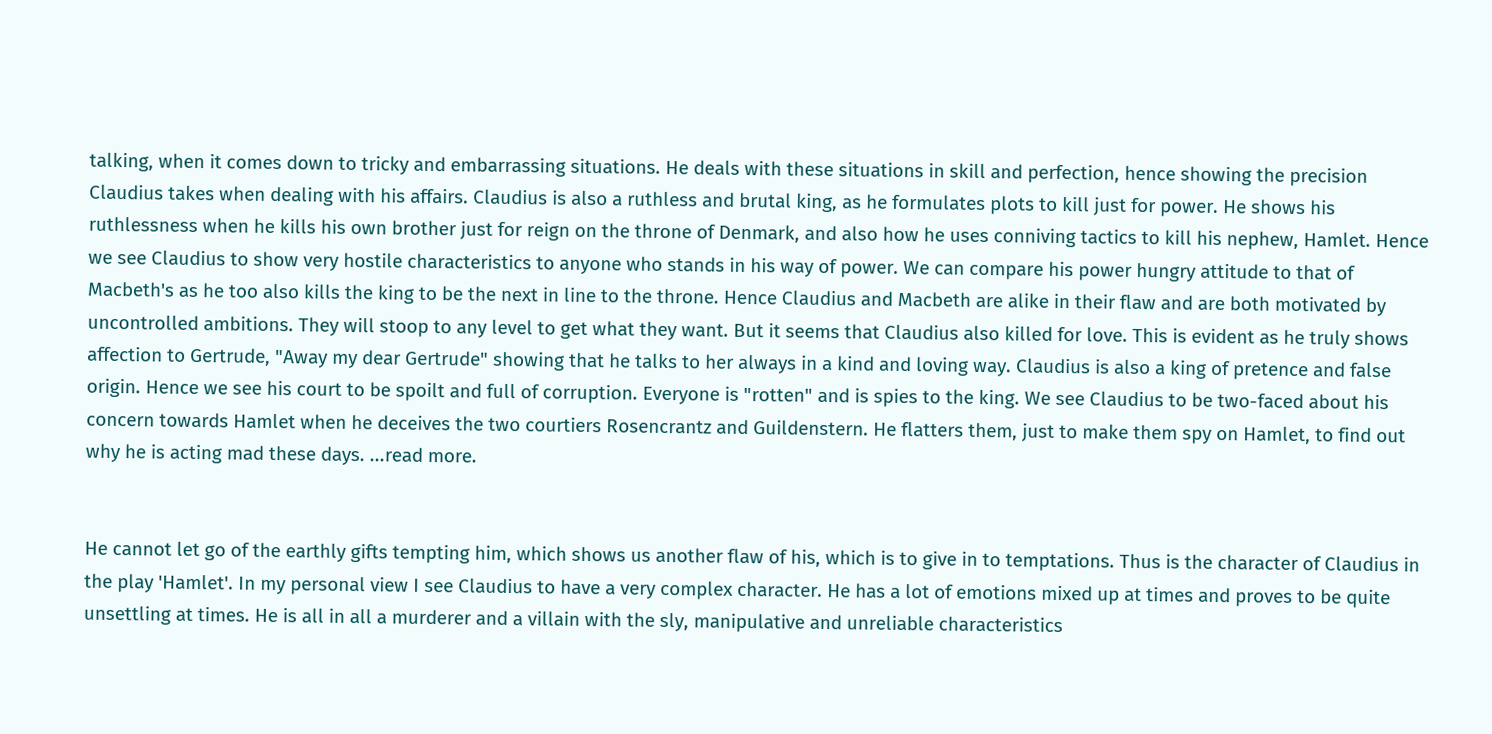talking, when it comes down to tricky and embarrassing situations. He deals with these situations in skill and perfection, hence showing the precision Claudius takes when dealing with his affairs. Claudius is also a ruthless and brutal king, as he formulates plots to kill just for power. He shows his ruthlessness when he kills his own brother just for reign on the throne of Denmark, and also how he uses conniving tactics to kill his nephew, Hamlet. Hence we see Claudius to show very hostile characteristics to anyone who stands in his way of power. We can compare his power hungry attitude to that of Macbeth's as he too also kills the king to be the next in line to the throne. Hence Claudius and Macbeth are alike in their flaw and are both motivated by uncontrolled ambitions. They will stoop to any level to get what they want. But it seems that Claudius also killed for love. This is evident as he truly shows affection to Gertrude, "Away my dear Gertrude" showing that he talks to her always in a kind and loving way. Claudius is also a king of pretence and false origin. Hence we see his court to be spoilt and full of corruption. Everyone is "rotten" and is spies to the king. We see Claudius to be two-faced about his concern towards Hamlet when he deceives the two courtiers Rosencrantz and Guildenstern. He flatters them, just to make them spy on Hamlet, to find out why he is acting mad these days. ...read more.


He cannot let go of the earthly gifts tempting him, which shows us another flaw of his, which is to give in to temptations. Thus is the character of Claudius in the play 'Hamlet'. In my personal view I see Claudius to have a very complex character. He has a lot of emotions mixed up at times and proves to be quite unsettling at times. He is all in all a murderer and a villain with the sly, manipulative and unreliable characteristics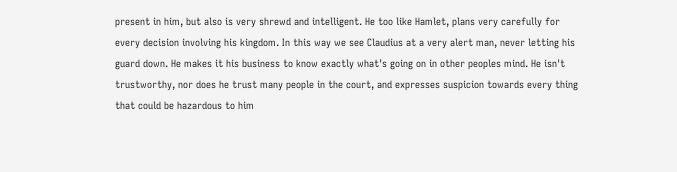present in him, but also is very shrewd and intelligent. He too like Hamlet, plans very carefully for every decision involving his kingdom. In this way we see Claudius at a very alert man, never letting his guard down. He makes it his business to know exactly what's going on in other peoples mind. He isn't trustworthy, nor does he trust many people in the court, and expresses suspicion towards every thing that could be hazardous to him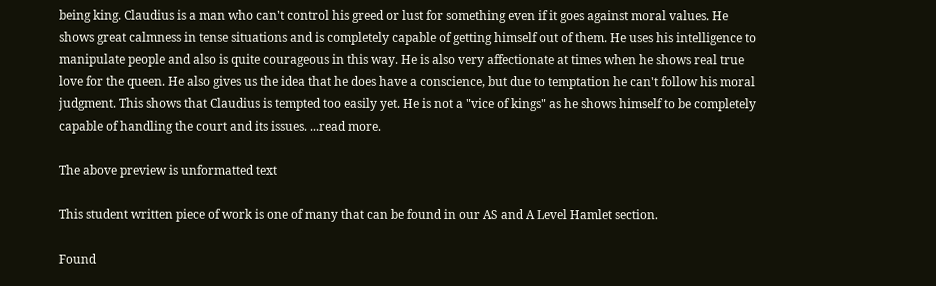being king. Claudius is a man who can't control his greed or lust for something even if it goes against moral values. He shows great calmness in tense situations and is completely capable of getting himself out of them. He uses his intelligence to manipulate people and also is quite courageous in this way. He is also very affectionate at times when he shows real true love for the queen. He also gives us the idea that he does have a conscience, but due to temptation he can't follow his moral judgment. This shows that Claudius is tempted too easily yet. He is not a "vice of kings" as he shows himself to be completely capable of handling the court and its issues. ...read more.

The above preview is unformatted text

This student written piece of work is one of many that can be found in our AS and A Level Hamlet section.

Found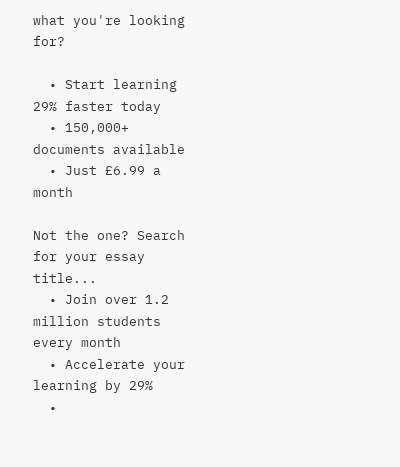what you're looking for?

  • Start learning 29% faster today
  • 150,000+ documents available
  • Just £6.99 a month

Not the one? Search for your essay title...
  • Join over 1.2 million students every month
  • Accelerate your learning by 29%
  •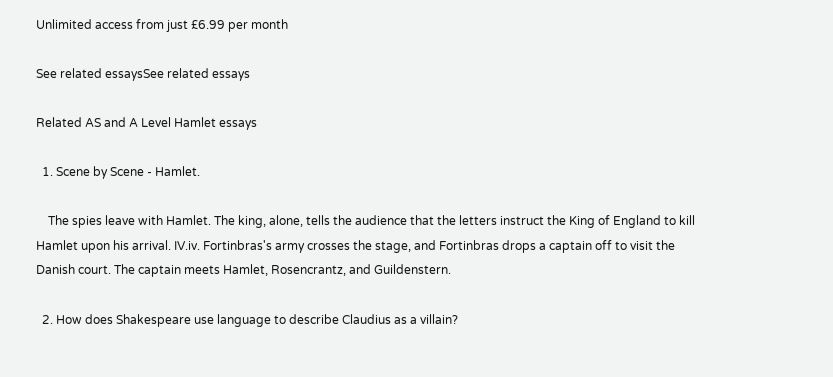Unlimited access from just £6.99 per month

See related essaysSee related essays

Related AS and A Level Hamlet essays

  1. Scene by Scene - Hamlet.

    The spies leave with Hamlet. The king, alone, tells the audience that the letters instruct the King of England to kill Hamlet upon his arrival. IV.iv. Fortinbras's army crosses the stage, and Fortinbras drops a captain off to visit the Danish court. The captain meets Hamlet, Rosencrantz, and Guildenstern.

  2. How does Shakespeare use language to describe Claudius as a villain?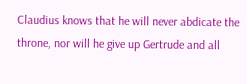Claudius knows that he will never abdicate the throne, nor will he give up Gertrude and all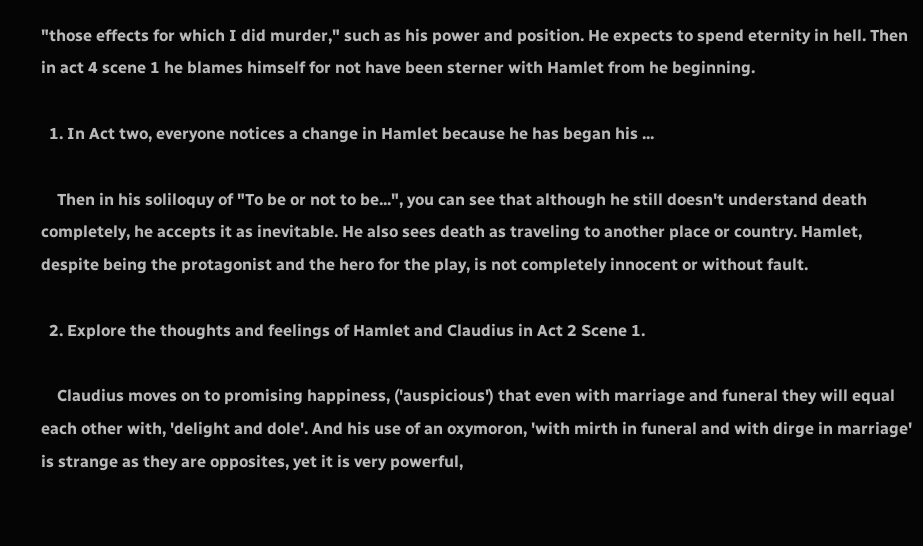"those effects for which I did murder," such as his power and position. He expects to spend eternity in hell. Then in act 4 scene 1 he blames himself for not have been sterner with Hamlet from he beginning.

  1. In Act two, everyone notices a change in Hamlet because he has began his ...

    Then in his soliloquy of "To be or not to be...", you can see that although he still doesn't understand death completely, he accepts it as inevitable. He also sees death as traveling to another place or country. Hamlet, despite being the protagonist and the hero for the play, is not completely innocent or without fault.

  2. Explore the thoughts and feelings of Hamlet and Claudius in Act 2 Scene 1.

    Claudius moves on to promising happiness, ('auspicious') that even with marriage and funeral they will equal each other with, 'delight and dole'. And his use of an oxymoron, 'with mirth in funeral and with dirge in marriage' is strange as they are opposites, yet it is very powerful,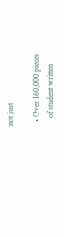not just

  • Over 160,000 pieces
    of student written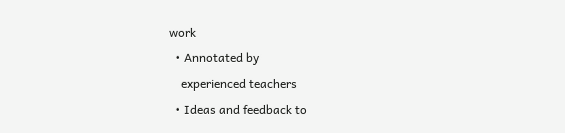work
  • Annotated by
    experienced teachers
  • Ideas and feedback to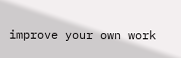improve your own work